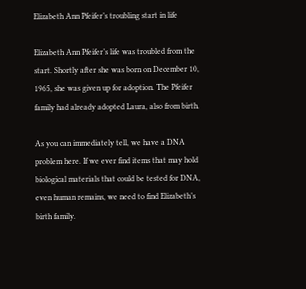Elizabeth Ann Pfeifer’s troubling start in life

Elizabeth Ann Pfeifer’s life was troubled from the start. Shortly after she was born on December 10, 1965, she was given up for adoption. The Pfeifer family had already adopted Laura, also from birth.

As you can immediately tell, we have a DNA problem here. If we ever find items that may hold biological materials that could be tested for DNA, even human remains, we need to find Elizabeth’s birth family.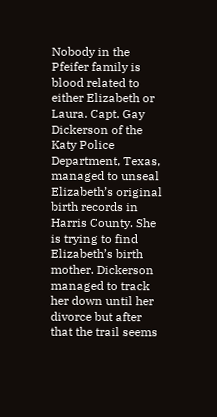Nobody in the Pfeifer family is blood related to either Elizabeth or Laura. Capt. Gay Dickerson of the Katy Police Department, Texas, managed to unseal Elizabeth’s original birth records in Harris County. She is trying to find Elizabeth’s birth mother. Dickerson managed to track her down until her divorce but after that the trail seems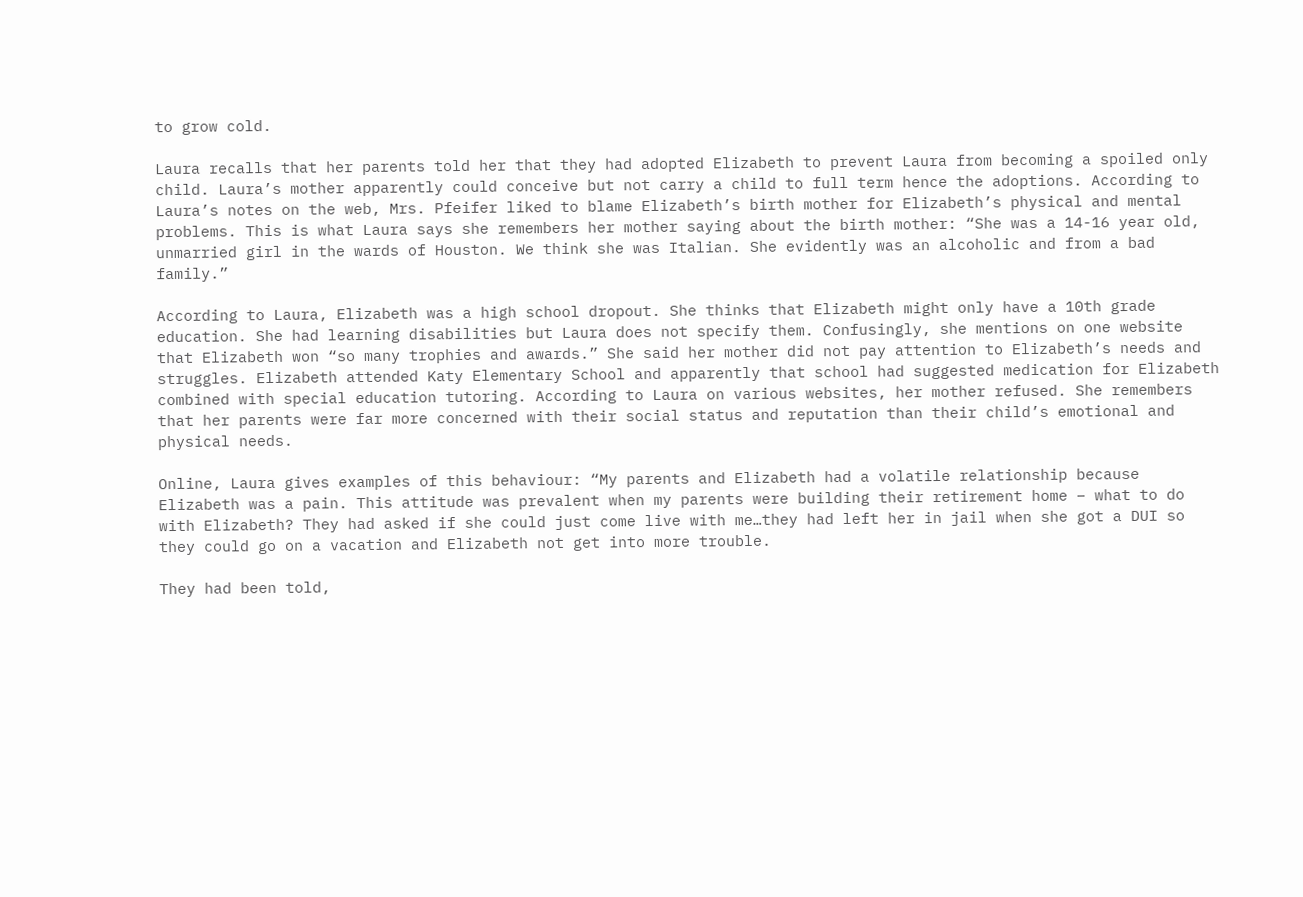to grow cold.

Laura recalls that her parents told her that they had adopted Elizabeth to prevent Laura from becoming a spoiled only child. Laura’s mother apparently could conceive but not carry a child to full term hence the adoptions. According to Laura’s notes on the web, Mrs. Pfeifer liked to blame Elizabeth’s birth mother for Elizabeth’s physical and mental problems. This is what Laura says she remembers her mother saying about the birth mother: “She was a 14-16 year old, unmarried girl in the wards of Houston. We think she was Italian. She evidently was an alcoholic and from a bad family.”

According to Laura, Elizabeth was a high school dropout. She thinks that Elizabeth might only have a 10th grade education. She had learning disabilities but Laura does not specify them. Confusingly, she mentions on one website that Elizabeth won “so many trophies and awards.” She said her mother did not pay attention to Elizabeth’s needs and struggles. Elizabeth attended Katy Elementary School and apparently that school had suggested medication for Elizabeth combined with special education tutoring. According to Laura on various websites, her mother refused. She remembers that her parents were far more concerned with their social status and reputation than their child’s emotional and physical needs.

Online, Laura gives examples of this behaviour: “My parents and Elizabeth had a volatile relationship because Elizabeth was a pain. This attitude was prevalent when my parents were building their retirement home – what to do with Elizabeth? They had asked if she could just come live with me…they had left her in jail when she got a DUI so they could go on a vacation and Elizabeth not get into more trouble.

They had been told,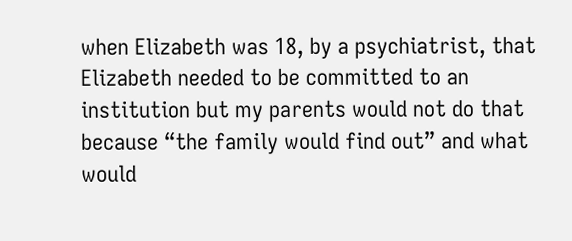when Elizabeth was 18, by a psychiatrist, that Elizabeth needed to be committed to an institution but my parents would not do that because “the family would find out” and what would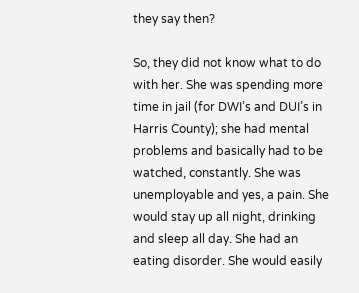they say then?

So, they did not know what to do with her. She was spending more time in jail (for DWI’s and DUI’s in Harris County); she had mental problems and basically had to be watched, constantly. She was unemployable and yes, a pain. She would stay up all night, drinking and sleep all day. She had an eating disorder. She would easily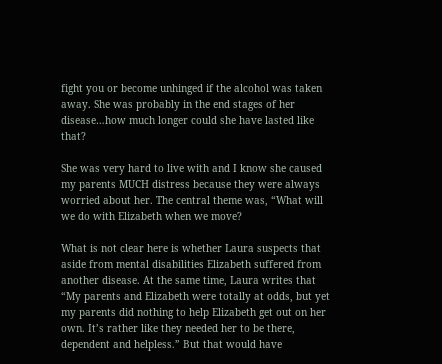fight you or become unhinged if the alcohol was taken away. She was probably in the end stages of her disease…how much longer could she have lasted like that?

She was very hard to live with and I know she caused my parents MUCH distress because they were always worried about her. The central theme was, “What will we do with Elizabeth when we move?

What is not clear here is whether Laura suspects that aside from mental disabilities Elizabeth suffered from another disease. At the same time, Laura writes that “My parents and Elizabeth were totally at odds, but yet my parents did nothing to help Elizabeth get out on her own. It’s rather like they needed her to be there, dependent and helpless.” But that would have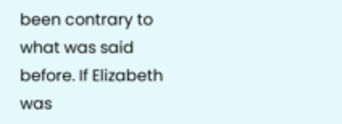been contrary to what was said before. If Elizabeth was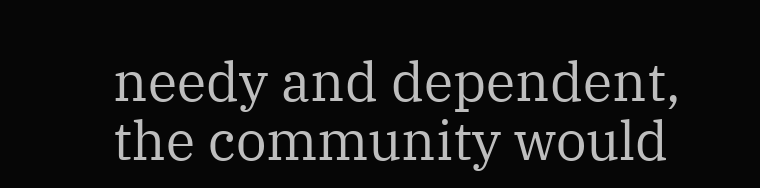needy and dependent, the community would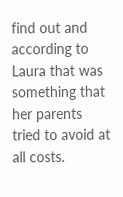find out and according to Laura that was something that her parents tried to avoid at all costs.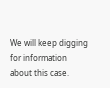We will keep digging for information about this case.